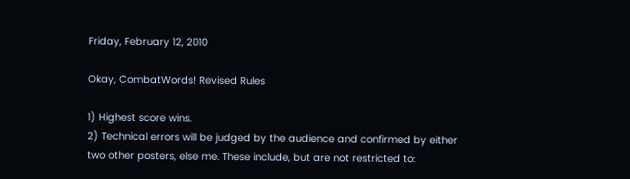Friday, February 12, 2010

Okay, CombatWords! Revised Rules

1) Highest score wins.
2) Technical errors will be judged by the audience and confirmed by either two other posters, else me. These include, but are not restricted to: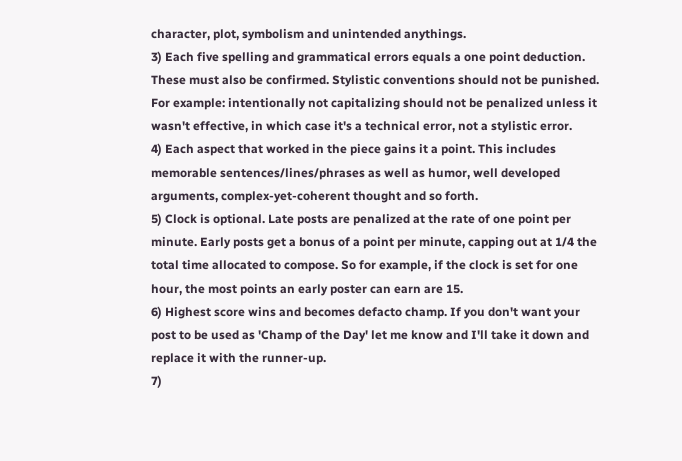character, plot, symbolism and unintended anythings.
3) Each five spelling and grammatical errors equals a one point deduction. These must also be confirmed. Stylistic conventions should not be punished. For example: intentionally not capitalizing should not be penalized unless it wasn't effective, in which case it's a technical error, not a stylistic error.
4) Each aspect that worked in the piece gains it a point. This includes memorable sentences/lines/phrases as well as humor, well developed arguments, complex-yet-coherent thought and so forth.
5) Clock is optional. Late posts are penalized at the rate of one point per minute. Early posts get a bonus of a point per minute, capping out at 1/4 the total time allocated to compose. So for example, if the clock is set for one hour, the most points an early poster can earn are 15.
6) Highest score wins and becomes defacto champ. If you don't want your post to be used as 'Champ of the Day' let me know and I'll take it down and replace it with the runner-up.
7)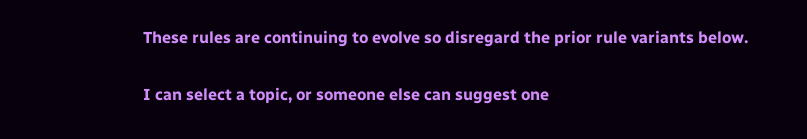These rules are continuing to evolve so disregard the prior rule variants below.

I can select a topic, or someone else can suggest one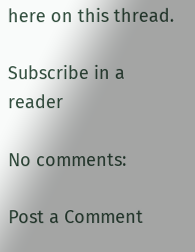here on this thread.

Subscribe in a reader

No comments:

Post a Comment